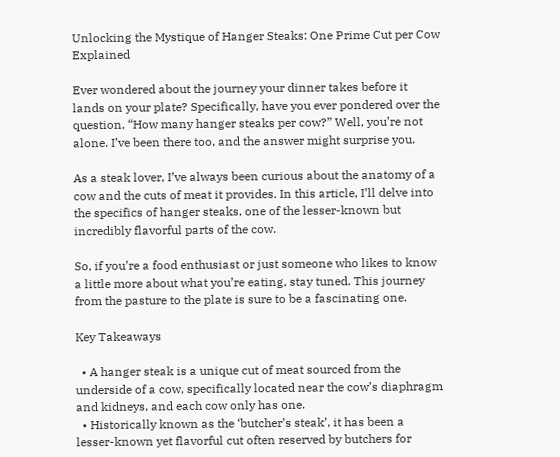Unlocking the Mystique of Hanger Steaks: One Prime Cut per Cow Explained

Ever wondered about the journey your dinner takes before it lands on your plate? Specifically, have you ever pondered over the question, “How many hanger steaks per cow?” Well, you’re not alone. I’ve been there too, and the answer might surprise you.

As a steak lover, I’ve always been curious about the anatomy of a cow and the cuts of meat it provides. In this article, I’ll delve into the specifics of hanger steaks, one of the lesser-known but incredibly flavorful parts of the cow.

So, if you’re a food enthusiast or just someone who likes to know a little more about what you’re eating, stay tuned. This journey from the pasture to the plate is sure to be a fascinating one.

Key Takeaways

  • A hanger steak is a unique cut of meat sourced from the underside of a cow, specifically located near the cow’s diaphragm and kidneys, and each cow only has one.
  • Historically known as the ‘butcher’s steak’, it has been a lesser-known yet flavorful cut often reserved by butchers for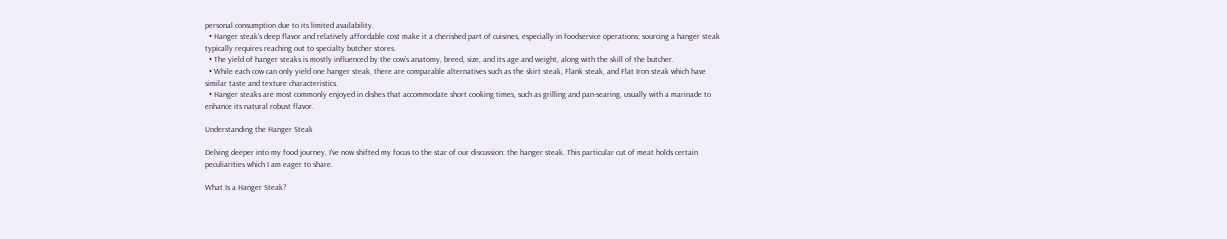personal consumption due to its limited availability.
  • Hanger steak’s deep flavor and relatively affordable cost make it a cherished part of cuisines, especially in foodservice operations; sourcing a hanger steak typically requires reaching out to specialty butcher stores.
  • The yield of hanger steaks is mostly influenced by the cow’s anatomy, breed, size, and its age and weight, along with the skill of the butcher.
  • While each cow can only yield one hanger steak, there are comparable alternatives such as the skirt steak, Flank steak, and Flat Iron steak which have similar taste and texture characteristics.
  • Hanger steaks are most commonly enjoyed in dishes that accommodate short cooking times, such as grilling and pan-searing, usually with a marinade to enhance its natural robust flavor.

Understanding the Hanger Steak

Delving deeper into my food journey, I’ve now shifted my focus to the star of our discussion: the hanger steak. This particular cut of meat holds certain peculiarities which I am eager to share.

What Is a Hanger Steak?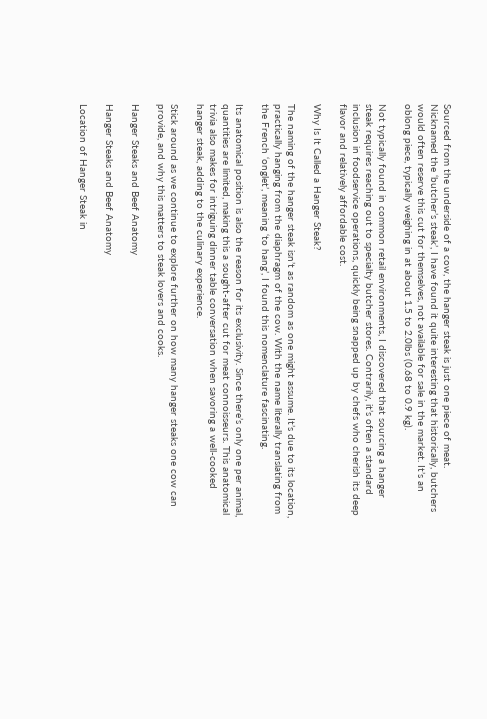Sourced from the underside of a cow, the hanger steak is just one piece of meat. Nicknamed the ‘butcher’s steak’, I have found it quite interesting that historically, butchers would often reserve this cut for themselves, not available for sale in the market. It’s an oblong piece, typically weighing in at about 1.5 to 2.0lbs (0.68 to 0.9 kg).

Not typically found in common retail environments, I discovered that sourcing a hanger steak requires reaching out to specialty butcher stores. Contrarily, it’s often a standard inclusion in foodservice operations, quickly being snapped up by chefs who cherish its deep flavor and relatively affordable cost.

Why Is It Called a Hanger Steak?

The naming of the hanger steak isn’t as random as one might assume. It’s due to its location, practically hanging from the diaphragm of the cow. With the name literally translating from the French ‘onglet’, meaning ‘to hang’, I found this nomenclature fascinating.

Its anatomical position is also the reason for its exclusivity. Since there’s only one per animal, quantities are limited, making this a sought-after cut for meat connoisseurs. This anatomical trivia also makes for intriguing dinner table conversation when savoring a well-cooked hanger steak, adding to the culinary experience.

Stick around as we continue to explore further on how many hanger steaks one cow can provide, and why this matters to steak lovers and cooks.

Hanger Steaks and Beef Anatomy

Hanger Steaks and Beef Anatomy

Location of Hanger Steak in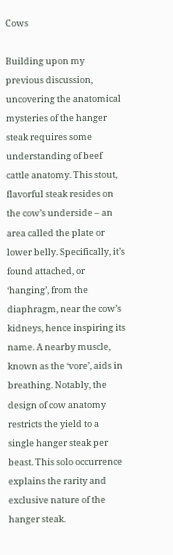Cows

Building upon my previous discussion, uncovering the anatomical mysteries of the hanger steak requires some understanding of beef cattle anatomy. This stout, flavorful steak resides on the cow’s underside – an area called the plate or lower belly. Specifically, it’s found attached, or ‘hanging’, from the diaphragm, near the cow’s kidneys, hence inspiring its name. A nearby muscle, known as the ‘vore’, aids in breathing. Notably, the design of cow anatomy restricts the yield to a single hanger steak per beast. This solo occurrence explains the rarity and exclusive nature of the hanger steak.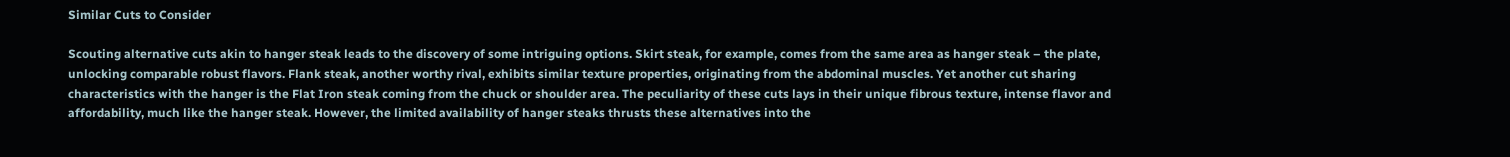Similar Cuts to Consider

Scouting alternative cuts akin to hanger steak leads to the discovery of some intriguing options. Skirt steak, for example, comes from the same area as hanger steak – the plate, unlocking comparable robust flavors. Flank steak, another worthy rival, exhibits similar texture properties, originating from the abdominal muscles. Yet another cut sharing characteristics with the hanger is the Flat Iron steak coming from the chuck or shoulder area. The peculiarity of these cuts lays in their unique fibrous texture, intense flavor and affordability, much like the hanger steak. However, the limited availability of hanger steaks thrusts these alternatives into the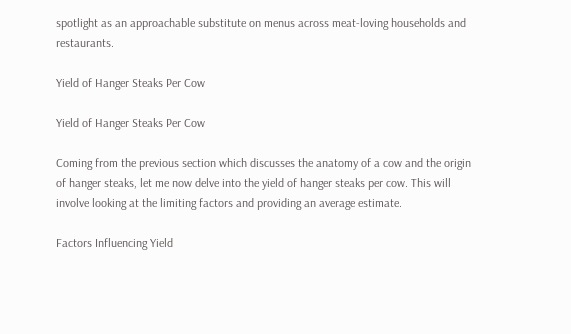spotlight as an approachable substitute on menus across meat-loving households and restaurants.

Yield of Hanger Steaks Per Cow

Yield of Hanger Steaks Per Cow

Coming from the previous section which discusses the anatomy of a cow and the origin of hanger steaks, let me now delve into the yield of hanger steaks per cow. This will involve looking at the limiting factors and providing an average estimate.

Factors Influencing Yield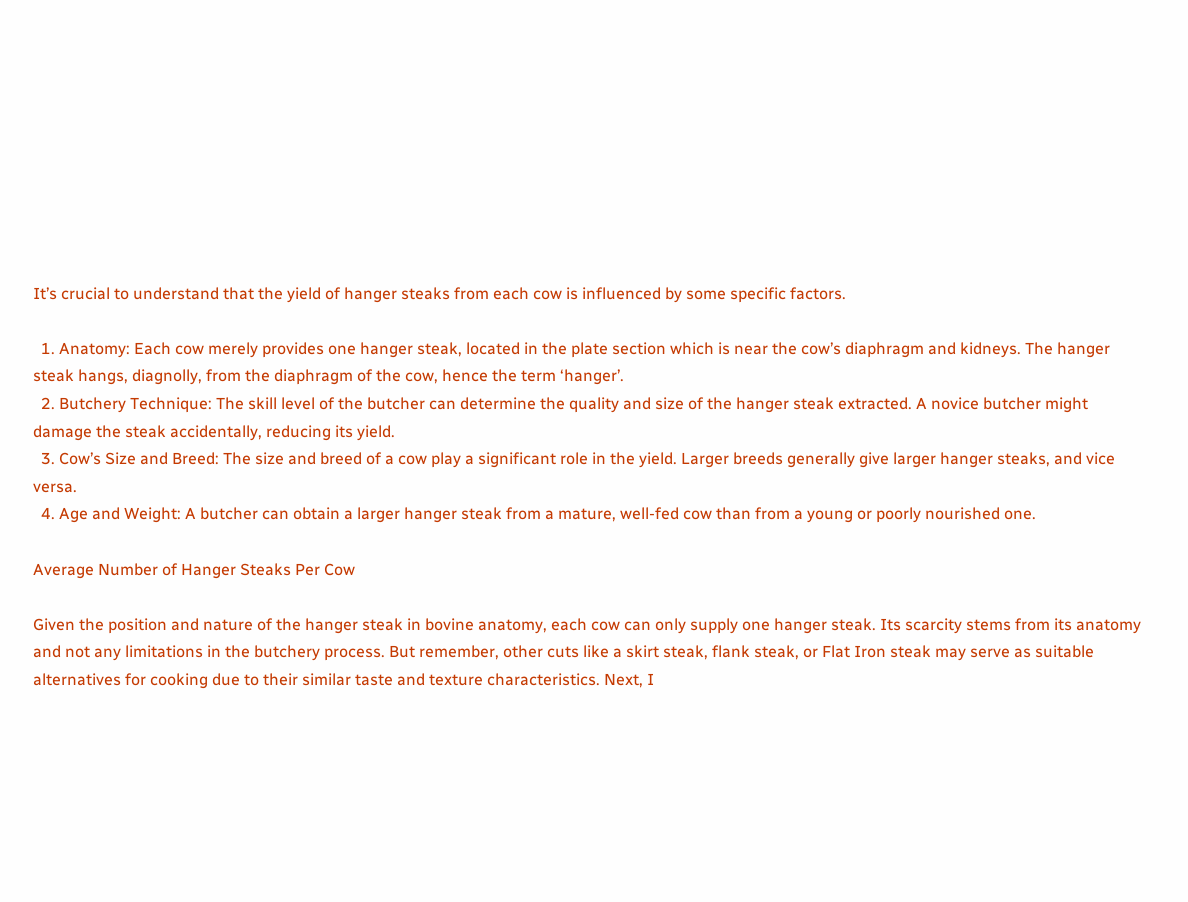It’s crucial to understand that the yield of hanger steaks from each cow is influenced by some specific factors.

  1. Anatomy: Each cow merely provides one hanger steak, located in the plate section which is near the cow’s diaphragm and kidneys. The hanger steak hangs, diagnolly, from the diaphragm of the cow, hence the term ‘hanger’.
  2. Butchery Technique: The skill level of the butcher can determine the quality and size of the hanger steak extracted. A novice butcher might damage the steak accidentally, reducing its yield.
  3. Cow’s Size and Breed: The size and breed of a cow play a significant role in the yield. Larger breeds generally give larger hanger steaks, and vice versa.
  4. Age and Weight: A butcher can obtain a larger hanger steak from a mature, well-fed cow than from a young or poorly nourished one.

Average Number of Hanger Steaks Per Cow

Given the position and nature of the hanger steak in bovine anatomy, each cow can only supply one hanger steak. Its scarcity stems from its anatomy and not any limitations in the butchery process. But remember, other cuts like a skirt steak, flank steak, or Flat Iron steak may serve as suitable alternatives for cooking due to their similar taste and texture characteristics. Next, I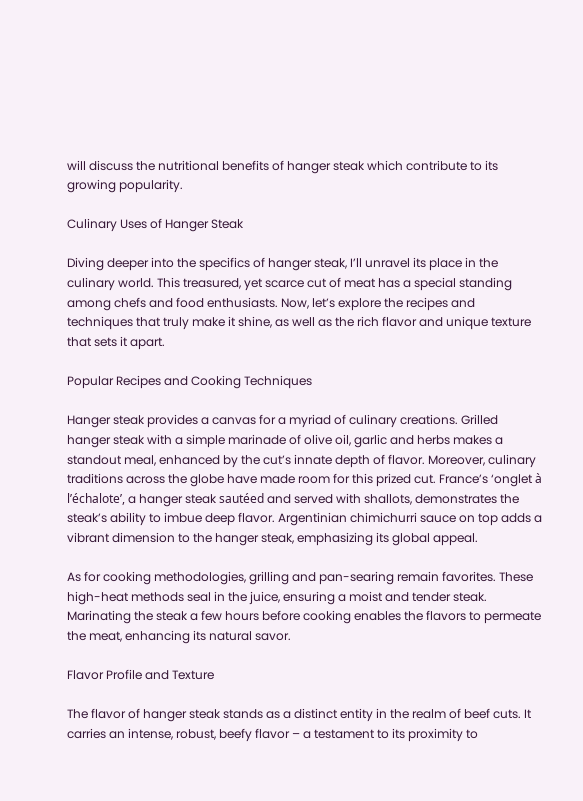will discuss the nutritional benefits of hanger steak which contribute to its growing popularity.

Culinary Uses of Hanger Steak

Diving deeper into the specifics of hanger steak, I’ll unravel its place in the culinary world. This treasured, yet scarce cut of meat has a special standing among chefs and food enthusiasts. Now, let’s explore the recipes and techniques that truly make it shine, as well as the rich flavor and unique texture that sets it apart.

Popular Recipes and Cooking Techniques

Hanger steak provides a canvas for a myriad of culinary creations. Grilled hanger steak with a simple marinade of olive oil, garlic and herbs makes a standout meal, enhanced by the cut’s innate depth of flavor. Moreover, culinary traditions across the globe have made room for this prized cut. France’s ‘onglet à l’échalote’, a hanger steak sautéed and served with shallots, demonstrates the steak’s ability to imbue deep flavor. Argentinian chimichurri sauce on top adds a vibrant dimension to the hanger steak, emphasizing its global appeal.

As for cooking methodologies, grilling and pan-searing remain favorites. These high-heat methods seal in the juice, ensuring a moist and tender steak. Marinating the steak a few hours before cooking enables the flavors to permeate the meat, enhancing its natural savor.

Flavor Profile and Texture

The flavor of hanger steak stands as a distinct entity in the realm of beef cuts. It carries an intense, robust, beefy flavor – a testament to its proximity to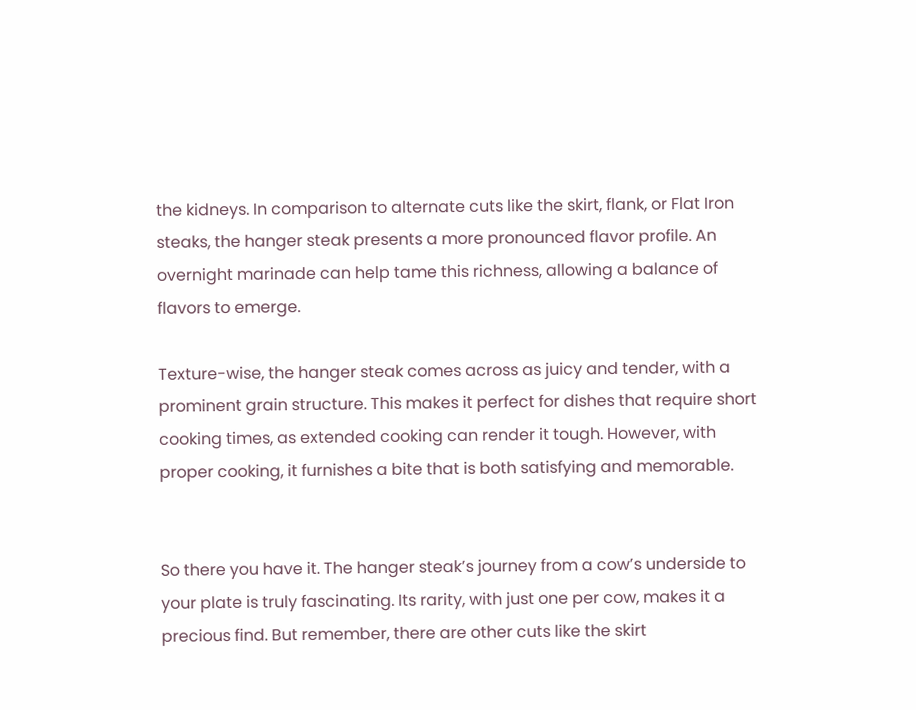the kidneys. In comparison to alternate cuts like the skirt, flank, or Flat Iron steaks, the hanger steak presents a more pronounced flavor profile. An overnight marinade can help tame this richness, allowing a balance of flavors to emerge.

Texture-wise, the hanger steak comes across as juicy and tender, with a prominent grain structure. This makes it perfect for dishes that require short cooking times, as extended cooking can render it tough. However, with proper cooking, it furnishes a bite that is both satisfying and memorable.


So there you have it. The hanger steak’s journey from a cow’s underside to your plate is truly fascinating. Its rarity, with just one per cow, makes it a precious find. But remember, there are other cuts like the skirt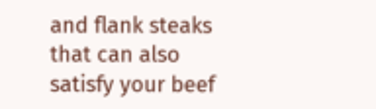and flank steaks that can also satisfy your beef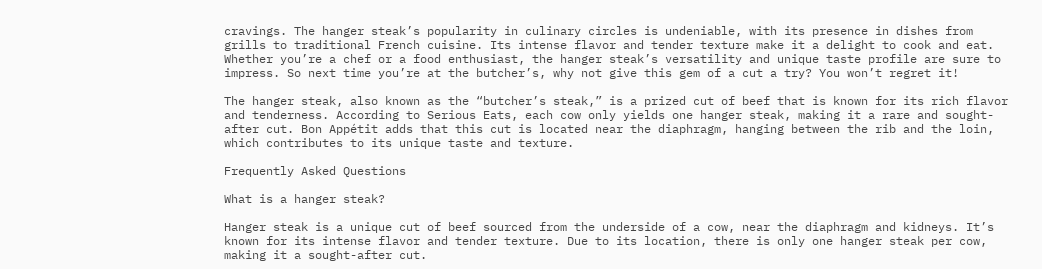cravings. The hanger steak’s popularity in culinary circles is undeniable, with its presence in dishes from grills to traditional French cuisine. Its intense flavor and tender texture make it a delight to cook and eat. Whether you’re a chef or a food enthusiast, the hanger steak’s versatility and unique taste profile are sure to impress. So next time you’re at the butcher’s, why not give this gem of a cut a try? You won’t regret it!

The hanger steak, also known as the “butcher’s steak,” is a prized cut of beef that is known for its rich flavor and tenderness. According to Serious Eats, each cow only yields one hanger steak, making it a rare and sought-after cut. Bon Appétit adds that this cut is located near the diaphragm, hanging between the rib and the loin, which contributes to its unique taste and texture.

Frequently Asked Questions

What is a hanger steak?

Hanger steak is a unique cut of beef sourced from the underside of a cow, near the diaphragm and kidneys. It’s known for its intense flavor and tender texture. Due to its location, there is only one hanger steak per cow, making it a sought-after cut.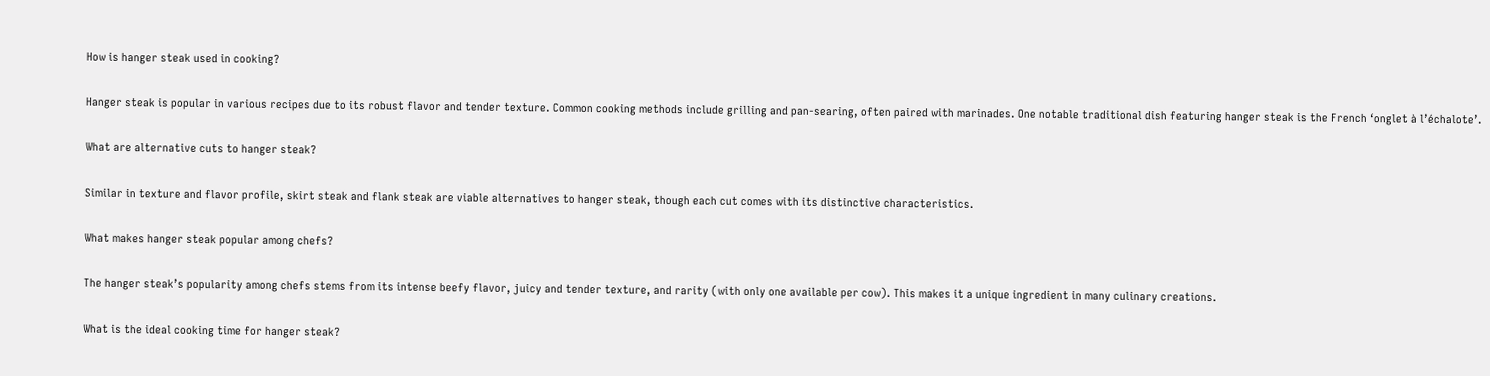How is hanger steak used in cooking?

Hanger steak is popular in various recipes due to its robust flavor and tender texture. Common cooking methods include grilling and pan-searing, often paired with marinades. One notable traditional dish featuring hanger steak is the French ‘onglet à l’échalote’.

What are alternative cuts to hanger steak?

Similar in texture and flavor profile, skirt steak and flank steak are viable alternatives to hanger steak, though each cut comes with its distinctive characteristics.

What makes hanger steak popular among chefs?

The hanger steak’s popularity among chefs stems from its intense beefy flavor, juicy and tender texture, and rarity (with only one available per cow). This makes it a unique ingredient in many culinary creations.

What is the ideal cooking time for hanger steak?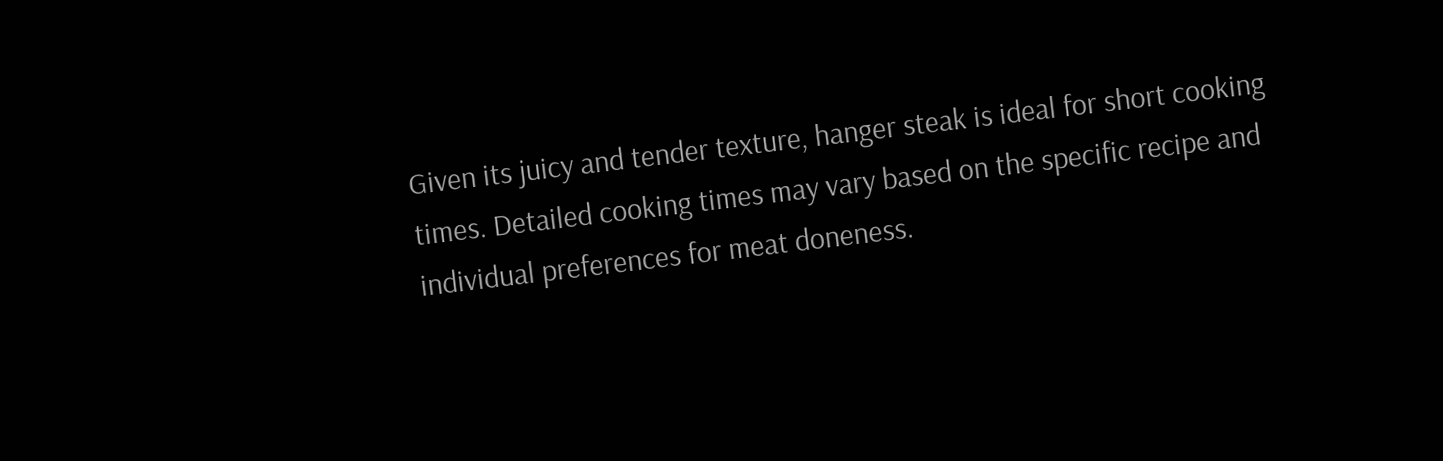Given its juicy and tender texture, hanger steak is ideal for short cooking times. Detailed cooking times may vary based on the specific recipe and individual preferences for meat doneness.